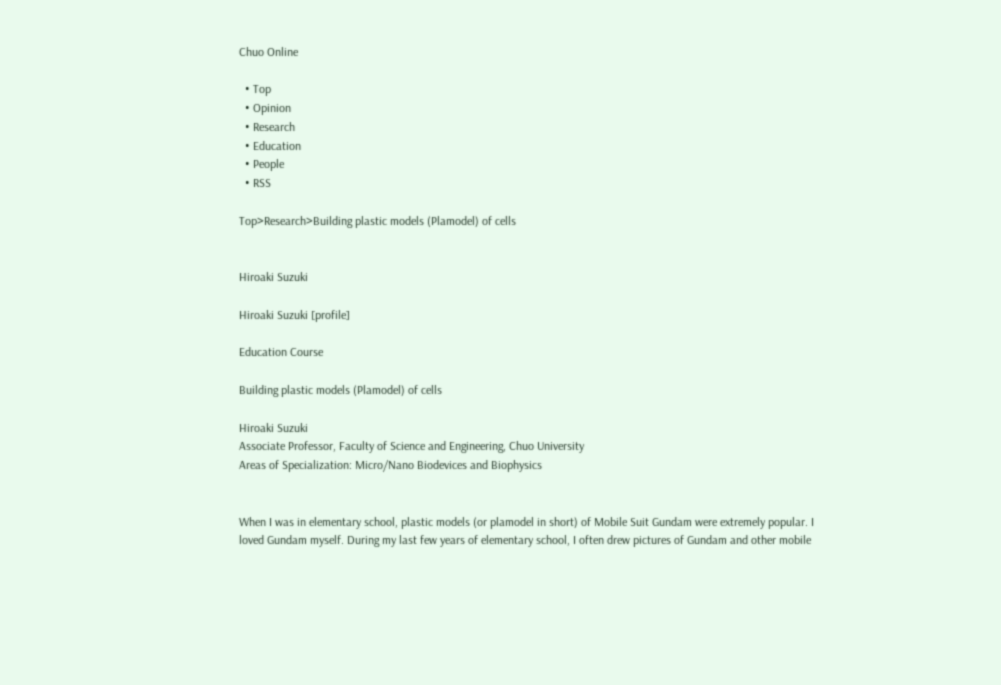Chuo Online

  • Top
  • Opinion
  • Research
  • Education
  • People
  • RSS

Top>Research>Building plastic models (Plamodel) of cells


Hiroaki Suzuki

Hiroaki Suzuki [profile]

Education Course

Building plastic models (Plamodel) of cells

Hiroaki Suzuki
Associate Professor, Faculty of Science and Engineering, Chuo University
Areas of Specialization: Micro/Nano Biodevices and Biophysics


When I was in elementary school, plastic models (or plamodel in short) of Mobile Suit Gundam were extremely popular. I loved Gundam myself. During my last few years of elementary school, I often drew pictures of Gundam and other mobile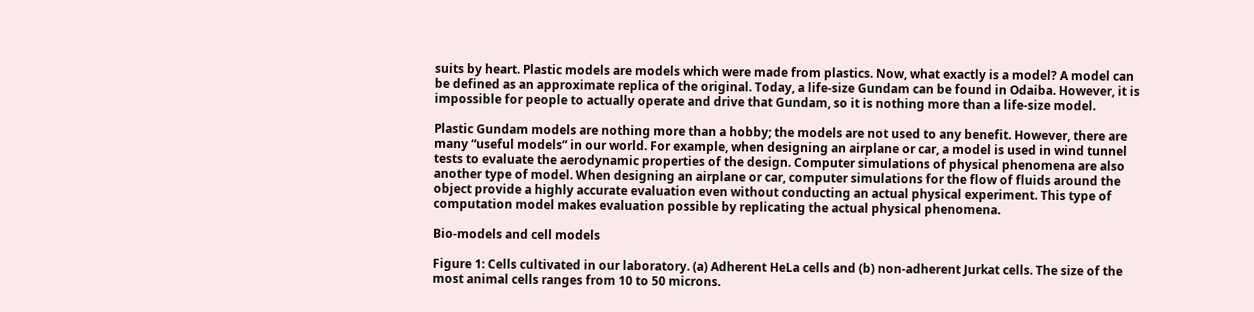suits by heart. Plastic models are models which were made from plastics. Now, what exactly is a model? A model can be defined as an approximate replica of the original. Today, a life-size Gundam can be found in Odaiba. However, it is impossible for people to actually operate and drive that Gundam, so it is nothing more than a life-size model.

Plastic Gundam models are nothing more than a hobby; the models are not used to any benefit. However, there are many “useful models” in our world. For example, when designing an airplane or car, a model is used in wind tunnel tests to evaluate the aerodynamic properties of the design. Computer simulations of physical phenomena are also another type of model. When designing an airplane or car, computer simulations for the flow of fluids around the object provide a highly accurate evaluation even without conducting an actual physical experiment. This type of computation model makes evaluation possible by replicating the actual physical phenomena.

Bio-models and cell models

Figure 1: Cells cultivated in our laboratory. (a) Adherent HeLa cells and (b) non-adherent Jurkat cells. The size of the most animal cells ranges from 10 to 50 microns.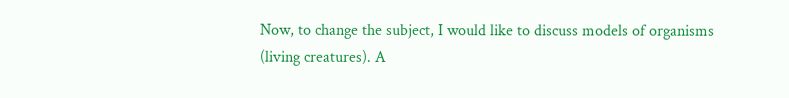Now, to change the subject, I would like to discuss models of organisms (living creatures). A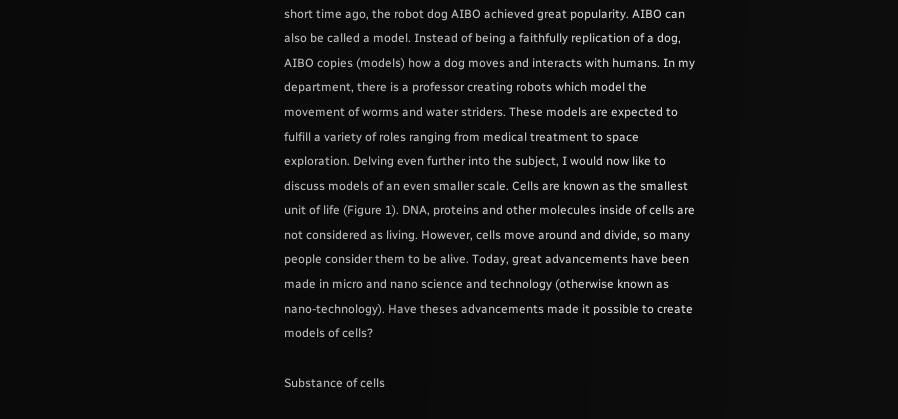short time ago, the robot dog AIBO achieved great popularity. AIBO can also be called a model. Instead of being a faithfully replication of a dog, AIBO copies (models) how a dog moves and interacts with humans. In my department, there is a professor creating robots which model the movement of worms and water striders. These models are expected to fulfill a variety of roles ranging from medical treatment to space exploration. Delving even further into the subject, I would now like to discuss models of an even smaller scale. Cells are known as the smallest unit of life (Figure 1). DNA, proteins and other molecules inside of cells are not considered as living. However, cells move around and divide, so many people consider them to be alive. Today, great advancements have been made in micro and nano science and technology (otherwise known as nano-technology). Have theses advancements made it possible to create models of cells?

Substance of cells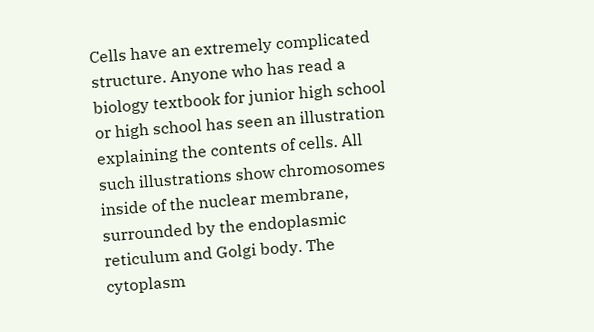Cells have an extremely complicated structure. Anyone who has read a biology textbook for junior high school or high school has seen an illustration explaining the contents of cells. All such illustrations show chromosomes inside of the nuclear membrane, surrounded by the endoplasmic reticulum and Golgi body. The cytoplasm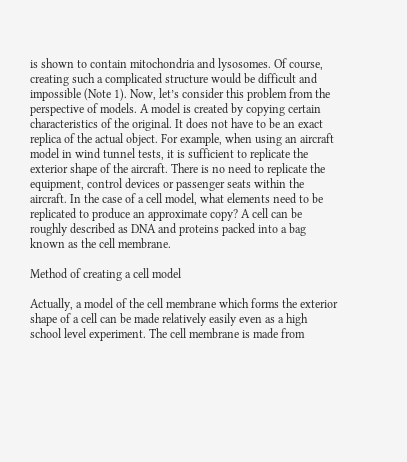is shown to contain mitochondria and lysosomes. Of course, creating such a complicated structure would be difficult and impossible (Note 1). Now, let’s consider this problem from the perspective of models. A model is created by copying certain characteristics of the original. It does not have to be an exact replica of the actual object. For example, when using an aircraft model in wind tunnel tests, it is sufficient to replicate the exterior shape of the aircraft. There is no need to replicate the equipment, control devices or passenger seats within the aircraft. In the case of a cell model, what elements need to be replicated to produce an approximate copy? A cell can be roughly described as DNA and proteins packed into a bag known as the cell membrane.

Method of creating a cell model

Actually, a model of the cell membrane which forms the exterior shape of a cell can be made relatively easily even as a high school level experiment. The cell membrane is made from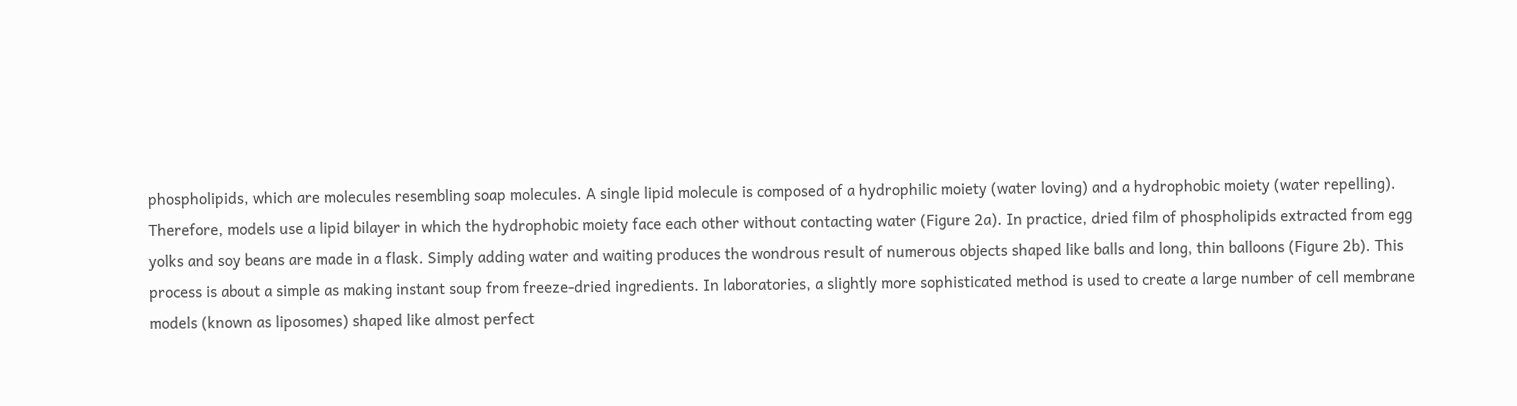phospholipids, which are molecules resembling soap molecules. A single lipid molecule is composed of a hydrophilic moiety (water loving) and a hydrophobic moiety (water repelling). Therefore, models use a lipid bilayer in which the hydrophobic moiety face each other without contacting water (Figure 2a). In practice, dried film of phospholipids extracted from egg yolks and soy beans are made in a flask. Simply adding water and waiting produces the wondrous result of numerous objects shaped like balls and long, thin balloons (Figure 2b). This process is about a simple as making instant soup from freeze-dried ingredients. In laboratories, a slightly more sophisticated method is used to create a large number of cell membrane models (known as liposomes) shaped like almost perfect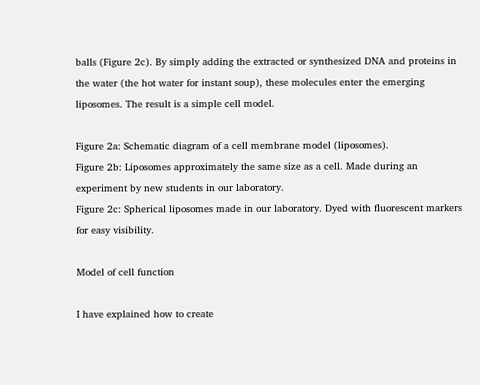balls (Figure 2c). By simply adding the extracted or synthesized DNA and proteins in the water (the hot water for instant soup), these molecules enter the emerging liposomes. The result is a simple cell model.

Figure 2a: Schematic diagram of a cell membrane model (liposomes).
Figure 2b: Liposomes approximately the same size as a cell. Made during an experiment by new students in our laboratory.
Figure 2c: Spherical liposomes made in our laboratory. Dyed with fluorescent markers for easy visibility.

Model of cell function

I have explained how to create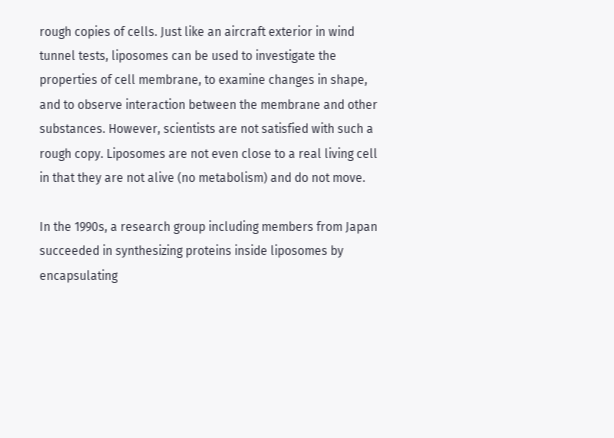rough copies of cells. Just like an aircraft exterior in wind tunnel tests, liposomes can be used to investigate the properties of cell membrane, to examine changes in shape, and to observe interaction between the membrane and other substances. However, scientists are not satisfied with such a rough copy. Liposomes are not even close to a real living cell in that they are not alive (no metabolism) and do not move.

In the 1990s, a research group including members from Japan succeeded in synthesizing proteins inside liposomes by encapsulating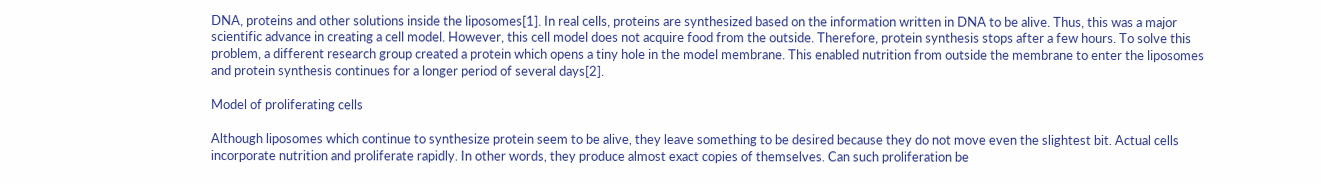DNA, proteins and other solutions inside the liposomes[1]. In real cells, proteins are synthesized based on the information written in DNA to be alive. Thus, this was a major scientific advance in creating a cell model. However, this cell model does not acquire food from the outside. Therefore, protein synthesis stops after a few hours. To solve this problem, a different research group created a protein which opens a tiny hole in the model membrane. This enabled nutrition from outside the membrane to enter the liposomes and protein synthesis continues for a longer period of several days[2].

Model of proliferating cells

Although liposomes which continue to synthesize protein seem to be alive, they leave something to be desired because they do not move even the slightest bit. Actual cells incorporate nutrition and proliferate rapidly. In other words, they produce almost exact copies of themselves. Can such proliferation be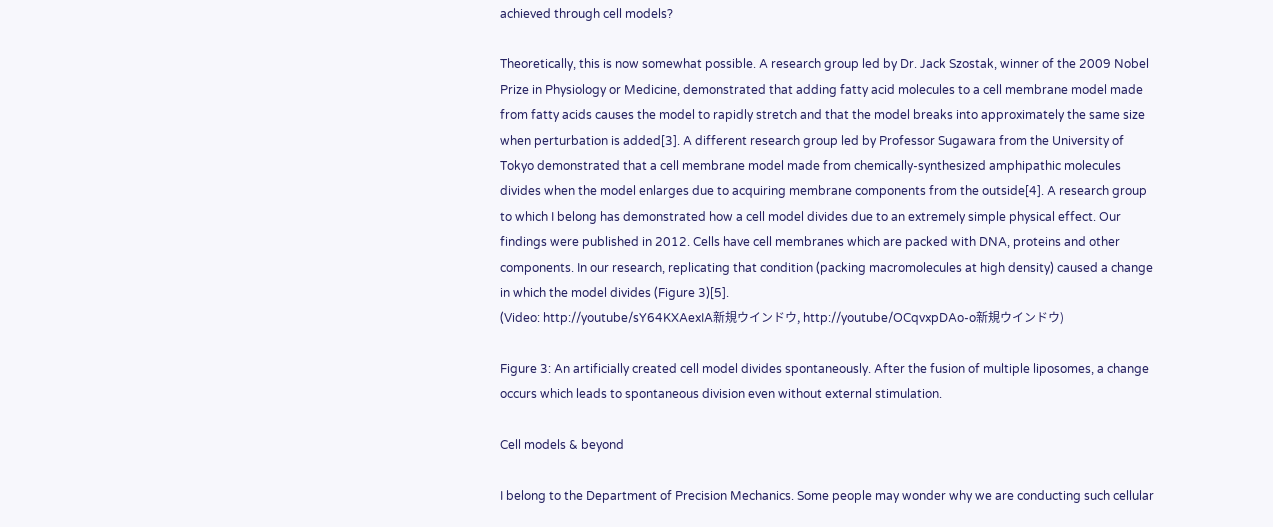achieved through cell models?

Theoretically, this is now somewhat possible. A research group led by Dr. Jack Szostak, winner of the 2009 Nobel Prize in Physiology or Medicine, demonstrated that adding fatty acid molecules to a cell membrane model made from fatty acids causes the model to rapidly stretch and that the model breaks into approximately the same size when perturbation is added[3]. A different research group led by Professor Sugawara from the University of Tokyo demonstrated that a cell membrane model made from chemically-synthesized amphipathic molecules divides when the model enlarges due to acquiring membrane components from the outside[4]. A research group to which I belong has demonstrated how a cell model divides due to an extremely simple physical effect. Our findings were published in 2012. Cells have cell membranes which are packed with DNA, proteins and other components. In our research, replicating that condition (packing macromolecules at high density) caused a change in which the model divides (Figure 3)[5].
(Video: http://youtube/sY64KXAexIA新規ウインドウ, http://youtube/OCqvxpDAo-o新規ウインドウ)

Figure 3: An artificially created cell model divides spontaneously. After the fusion of multiple liposomes, a change occurs which leads to spontaneous division even without external stimulation.

Cell models & beyond

I belong to the Department of Precision Mechanics. Some people may wonder why we are conducting such cellular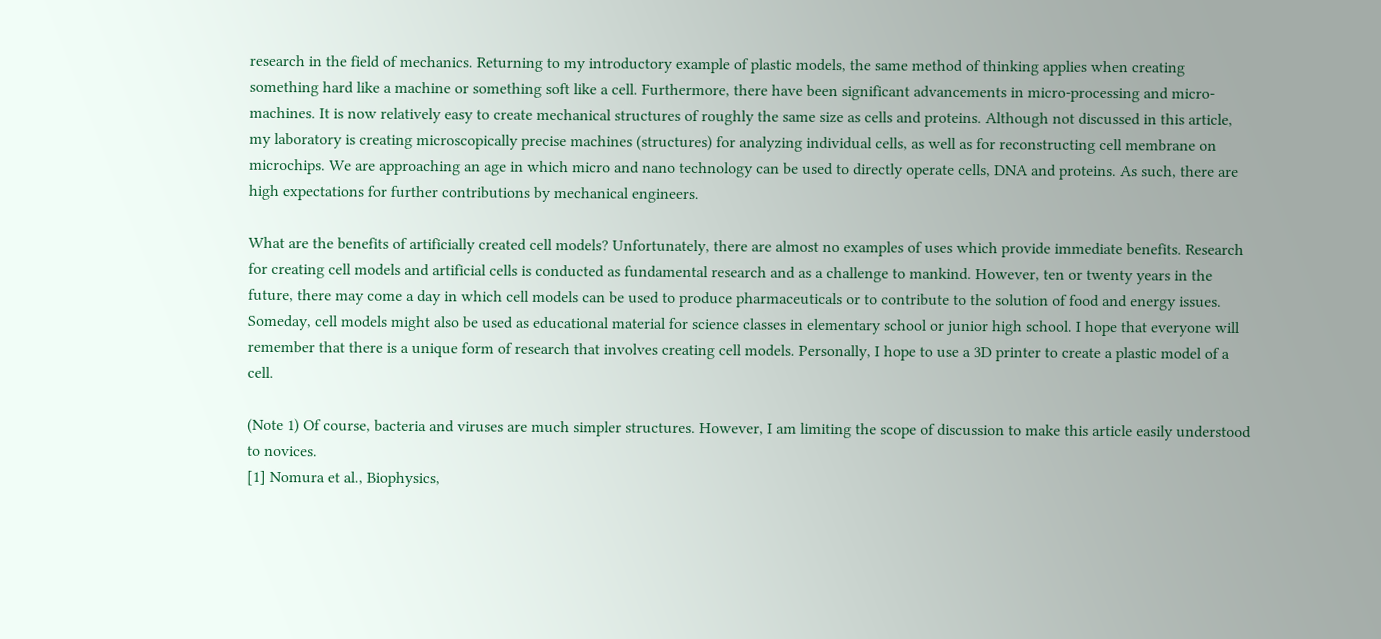research in the field of mechanics. Returning to my introductory example of plastic models, the same method of thinking applies when creating something hard like a machine or something soft like a cell. Furthermore, there have been significant advancements in micro-processing and micro-machines. It is now relatively easy to create mechanical structures of roughly the same size as cells and proteins. Although not discussed in this article, my laboratory is creating microscopically precise machines (structures) for analyzing individual cells, as well as for reconstructing cell membrane on microchips. We are approaching an age in which micro and nano technology can be used to directly operate cells, DNA and proteins. As such, there are high expectations for further contributions by mechanical engineers.

What are the benefits of artificially created cell models? Unfortunately, there are almost no examples of uses which provide immediate benefits. Research for creating cell models and artificial cells is conducted as fundamental research and as a challenge to mankind. However, ten or twenty years in the future, there may come a day in which cell models can be used to produce pharmaceuticals or to contribute to the solution of food and energy issues. Someday, cell models might also be used as educational material for science classes in elementary school or junior high school. I hope that everyone will remember that there is a unique form of research that involves creating cell models. Personally, I hope to use a 3D printer to create a plastic model of a cell.

(Note 1) Of course, bacteria and viruses are much simpler structures. However, I am limiting the scope of discussion to make this article easily understood to novices.
[1] Nomura et al., Biophysics,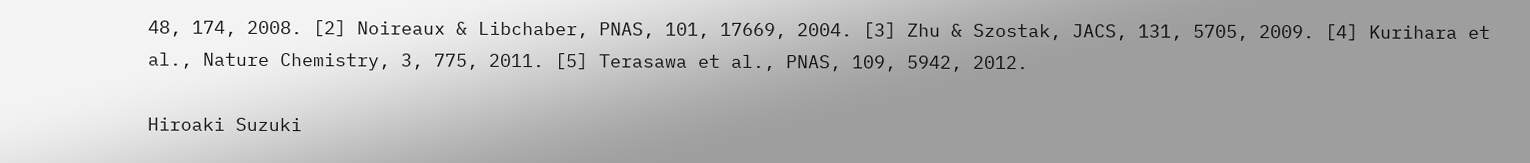48, 174, 2008. [2] Noireaux & Libchaber, PNAS, 101, 17669, 2004. [3] Zhu & Szostak, JACS, 131, 5705, 2009. [4] Kurihara et al., Nature Chemistry, 3, 775, 2011. [5] Terasawa et al., PNAS, 109, 5942, 2012.

Hiroaki Suzuki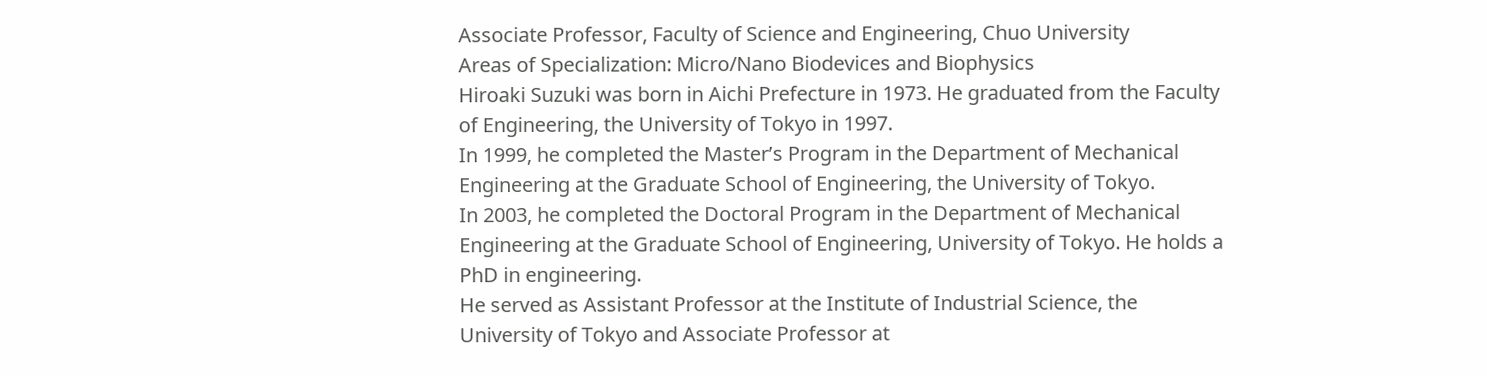Associate Professor, Faculty of Science and Engineering, Chuo University
Areas of Specialization: Micro/Nano Biodevices and Biophysics
Hiroaki Suzuki was born in Aichi Prefecture in 1973. He graduated from the Faculty of Engineering, the University of Tokyo in 1997.
In 1999, he completed the Master’s Program in the Department of Mechanical Engineering at the Graduate School of Engineering, the University of Tokyo.
In 2003, he completed the Doctoral Program in the Department of Mechanical Engineering at the Graduate School of Engineering, University of Tokyo. He holds a PhD in engineering.
He served as Assistant Professor at the Institute of Industrial Science, the University of Tokyo and Associate Professor at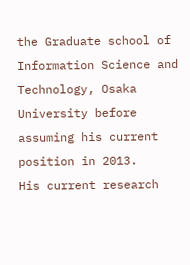the Graduate school of Information Science and Technology, Osaka University before assuming his current position in 2013.
His current research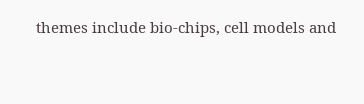themes include bio-chips, cell models and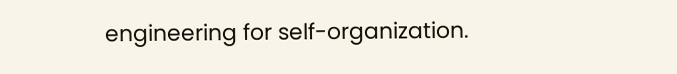engineering for self-organization.